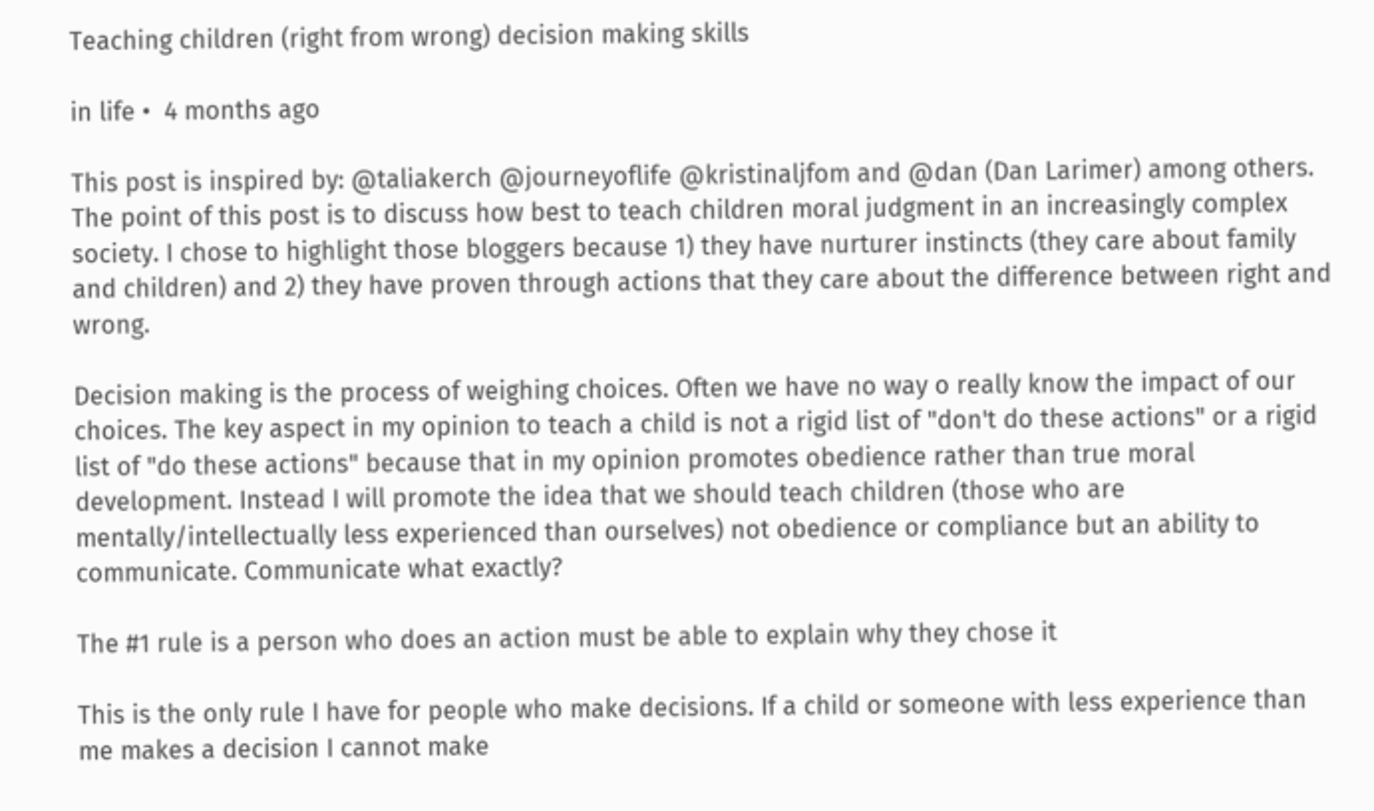Teaching children (right from wrong) decision making skills

in life •  4 months ago

This post is inspired by: @taliakerch @journeyoflife @kristinaljfom and @dan (Dan Larimer) among others. The point of this post is to discuss how best to teach children moral judgment in an increasingly complex society. I chose to highlight those bloggers because 1) they have nurturer instincts (they care about family and children) and 2) they have proven through actions that they care about the difference between right and wrong.

Decision making is the process of weighing choices. Often we have no way o really know the impact of our choices. The key aspect in my opinion to teach a child is not a rigid list of "don't do these actions" or a rigid list of "do these actions" because that in my opinion promotes obedience rather than true moral development. Instead I will promote the idea that we should teach children (those who are mentally/intellectually less experienced than ourselves) not obedience or compliance but an ability to communicate. Communicate what exactly?

The #1 rule is a person who does an action must be able to explain why they chose it

This is the only rule I have for people who make decisions. If a child or someone with less experience than me makes a decision I cannot make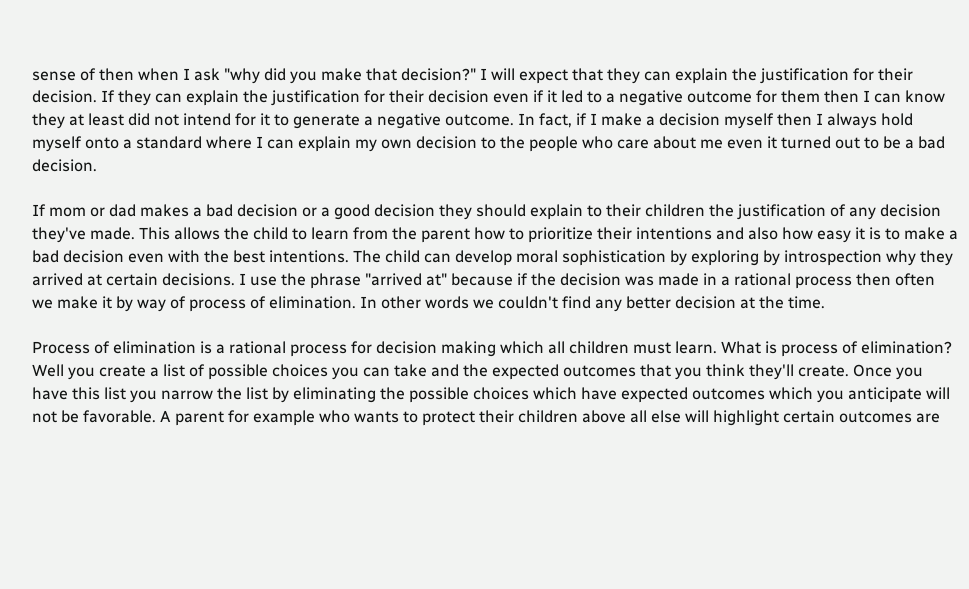sense of then when I ask "why did you make that decision?" I will expect that they can explain the justification for their decision. If they can explain the justification for their decision even if it led to a negative outcome for them then I can know they at least did not intend for it to generate a negative outcome. In fact, if I make a decision myself then I always hold myself onto a standard where I can explain my own decision to the people who care about me even it turned out to be a bad decision.

If mom or dad makes a bad decision or a good decision they should explain to their children the justification of any decision they've made. This allows the child to learn from the parent how to prioritize their intentions and also how easy it is to make a bad decision even with the best intentions. The child can develop moral sophistication by exploring by introspection why they arrived at certain decisions. I use the phrase "arrived at" because if the decision was made in a rational process then often we make it by way of process of elimination. In other words we couldn't find any better decision at the time.

Process of elimination is a rational process for decision making which all children must learn. What is process of elimination? Well you create a list of possible choices you can take and the expected outcomes that you think they'll create. Once you have this list you narrow the list by eliminating the possible choices which have expected outcomes which you anticipate will not be favorable. A parent for example who wants to protect their children above all else will highlight certain outcomes are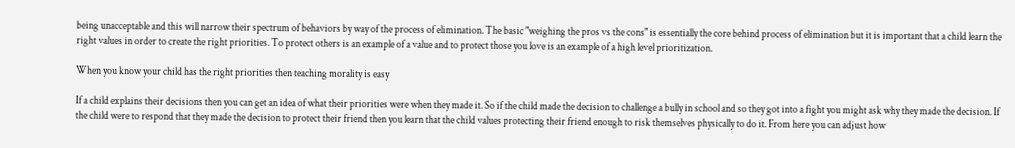being unacceptable and this will narrow their spectrum of behaviors by way of the process of elimination. The basic "weighing the pros vs the cons" is essentially the core behind process of elimination but it is important that a child learn the right values in order to create the right priorities. To protect others is an example of a value and to protect those you love is an example of a high level prioritization.

When you know your child has the right priorities then teaching morality is easy

If a child explains their decisions then you can get an idea of what their priorities were when they made it. So if the child made the decision to challenge a bully in school and so they got into a fight you might ask why they made the decision. If the child were to respond that they made the decision to protect their friend then you learn that the child values protecting their friend enough to risk themselves physically to do it. From here you can adjust how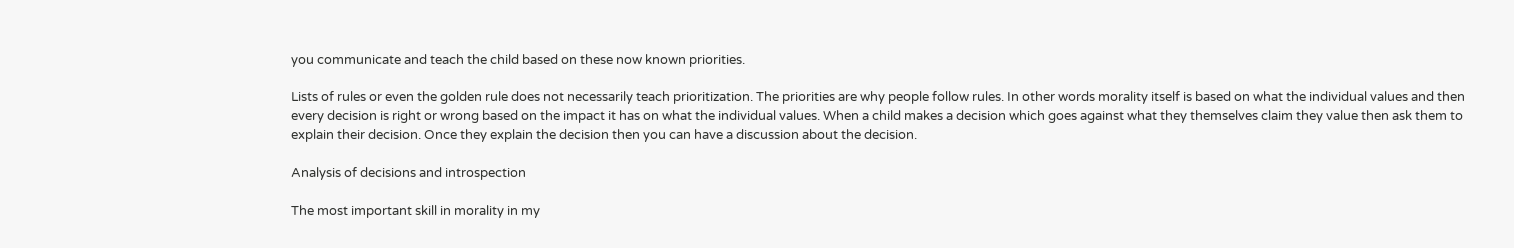you communicate and teach the child based on these now known priorities.

Lists of rules or even the golden rule does not necessarily teach prioritization. The priorities are why people follow rules. In other words morality itself is based on what the individual values and then every decision is right or wrong based on the impact it has on what the individual values. When a child makes a decision which goes against what they themselves claim they value then ask them to explain their decision. Once they explain the decision then you can have a discussion about the decision.

Analysis of decisions and introspection

The most important skill in morality in my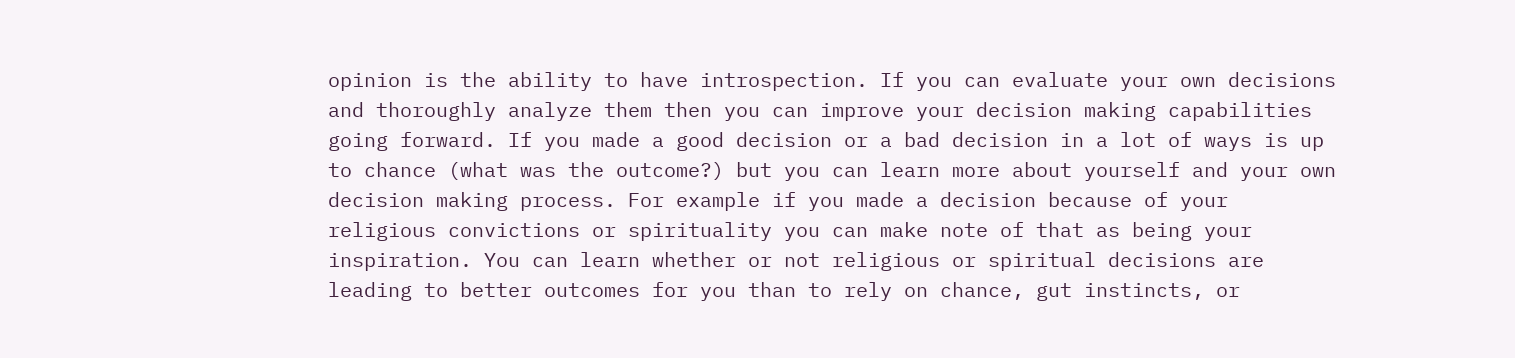opinion is the ability to have introspection. If you can evaluate your own decisions and thoroughly analyze them then you can improve your decision making capabilities going forward. If you made a good decision or a bad decision in a lot of ways is up to chance (what was the outcome?) but you can learn more about yourself and your own decision making process. For example if you made a decision because of your religious convictions or spirituality you can make note of that as being your inspiration. You can learn whether or not religious or spiritual decisions are leading to better outcomes for you than to rely on chance, gut instincts, or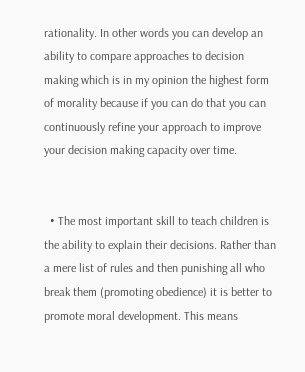rationality. In other words you can develop an ability to compare approaches to decision making which is in my opinion the highest form of morality because if you can do that you can continuously refine your approach to improve your decision making capacity over time.


  • The most important skill to teach children is the ability to explain their decisions. Rather than a mere list of rules and then punishing all who break them (promoting obedience) it is better to promote moral development. This means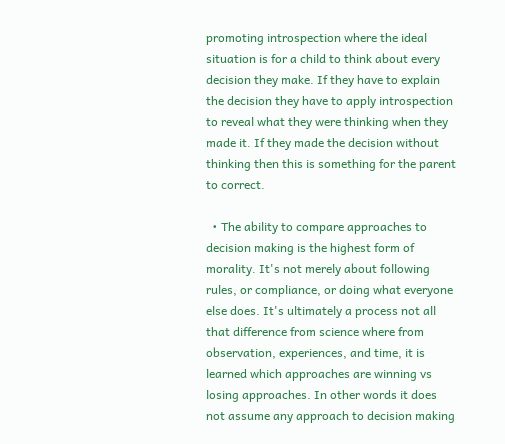promoting introspection where the ideal situation is for a child to think about every decision they make. If they have to explain the decision they have to apply introspection to reveal what they were thinking when they made it. If they made the decision without thinking then this is something for the parent to correct.

  • The ability to compare approaches to decision making is the highest form of morality. It's not merely about following rules, or compliance, or doing what everyone else does. It's ultimately a process not all that difference from science where from observation, experiences, and time, it is learned which approaches are winning vs losing approaches. In other words it does not assume any approach to decision making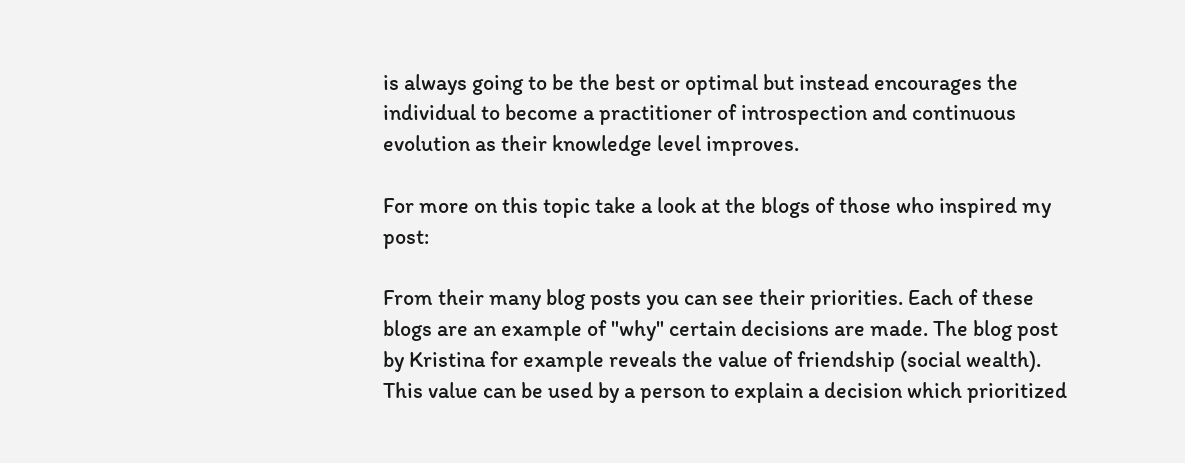is always going to be the best or optimal but instead encourages the individual to become a practitioner of introspection and continuous evolution as their knowledge level improves.

For more on this topic take a look at the blogs of those who inspired my post:

From their many blog posts you can see their priorities. Each of these blogs are an example of "why" certain decisions are made. The blog post by Kristina for example reveals the value of friendship (social wealth). This value can be used by a person to explain a decision which prioritized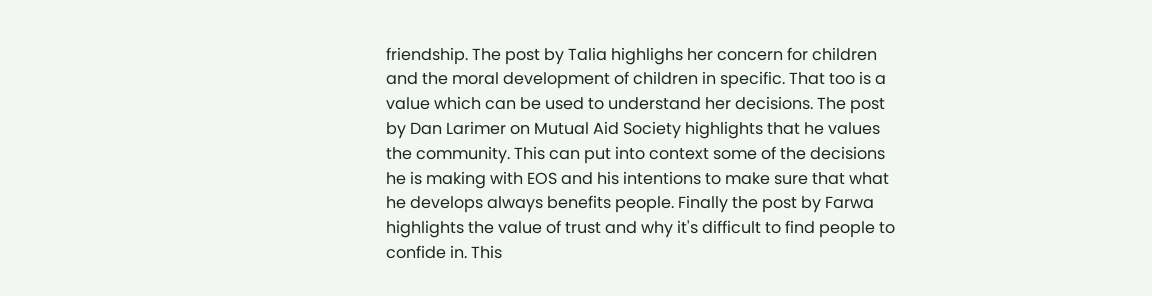friendship. The post by Talia highlighs her concern for children and the moral development of children in specific. That too is a value which can be used to understand her decisions. The post by Dan Larimer on Mutual Aid Society highlights that he values the community. This can put into context some of the decisions he is making with EOS and his intentions to make sure that what he develops always benefits people. Finally the post by Farwa highlights the value of trust and why it's difficult to find people to confide in. This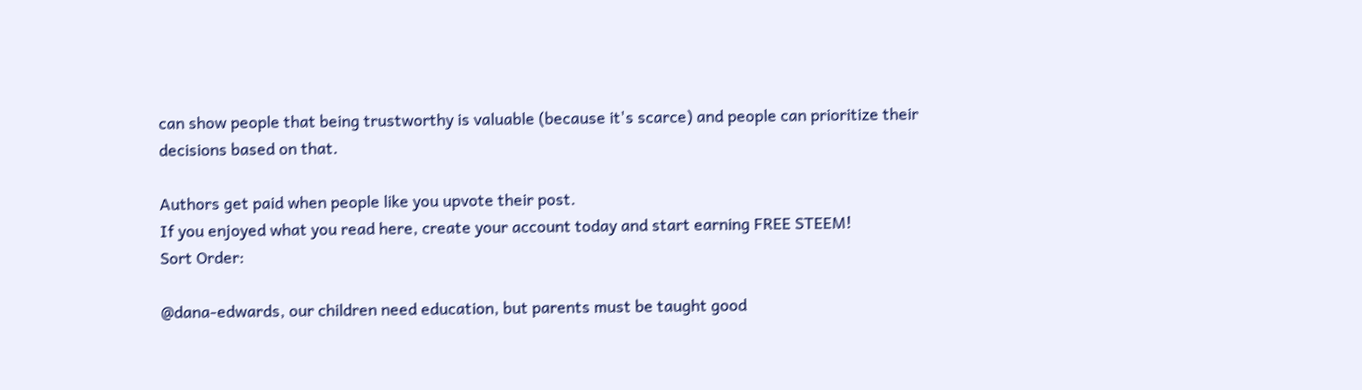can show people that being trustworthy is valuable (because it's scarce) and people can prioritize their decisions based on that.

Authors get paid when people like you upvote their post.
If you enjoyed what you read here, create your account today and start earning FREE STEEM!
Sort Order:

@dana-edwards, our children need education, but parents must be taught good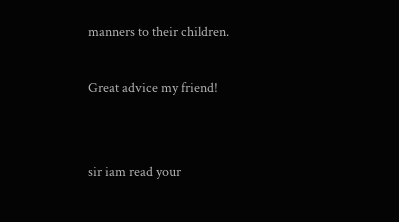manners to their children.

Great advice my friend!


sir iam read your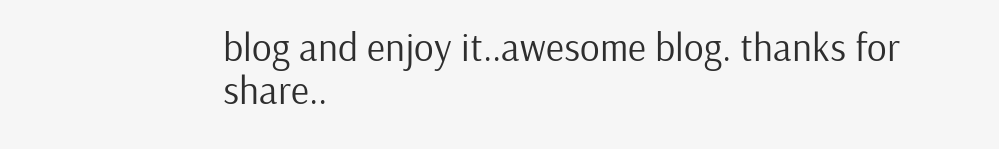blog and enjoy it..awesome blog. thanks for share..